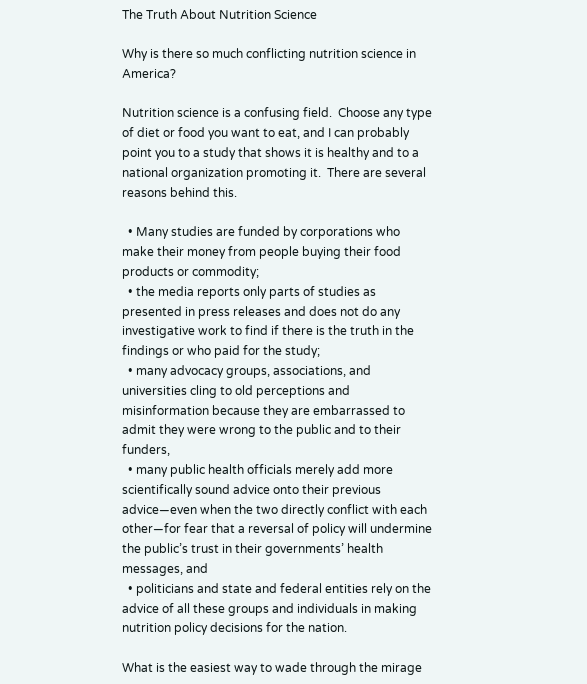The Truth About Nutrition Science

Why is there so much conflicting nutrition science in America?

Nutrition science is a confusing field.  Choose any type of diet or food you want to eat, and I can probably point you to a study that shows it is healthy and to a national organization promoting it.  There are several reasons behind this.

  • Many studies are funded by corporations who make their money from people buying their food products or commodity;
  • the media reports only parts of studies as presented in press releases and does not do any investigative work to find if there is the truth in the findings or who paid for the study;
  • many advocacy groups, associations, and universities cling to old perceptions and misinformation because they are embarrassed to admit they were wrong to the public and to their funders,
  • many public health officials merely add more scientifically sound advice onto their previous advice—even when the two directly conflict with each other—for fear that a reversal of policy will undermine the public’s trust in their governments’ health messages, and
  • politicians and state and federal entities rely on the advice of all these groups and individuals in making nutrition policy decisions for the nation.

What is the easiest way to wade through the mirage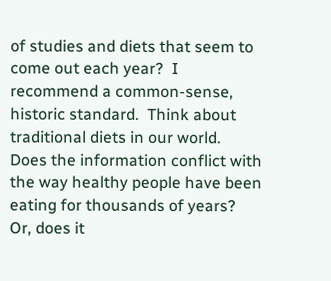of studies and diets that seem to come out each year?  I recommend a common-sense, historic standard.  Think about traditional diets in our world.  Does the information conflict with the way healthy people have been eating for thousands of years?  Or, does it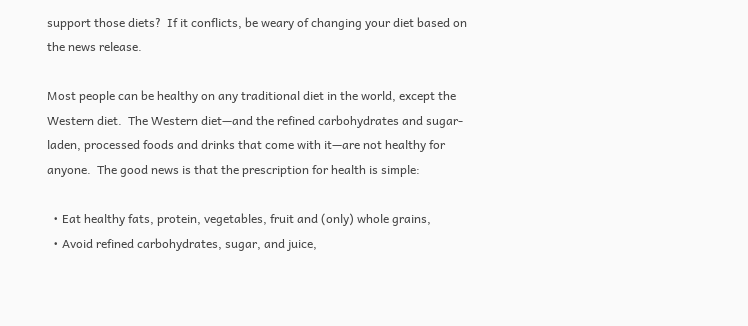support those diets?  If it conflicts, be weary of changing your diet based on the news release.

Most people can be healthy on any traditional diet in the world, except the Western diet.  The Western diet—and the refined carbohydrates and sugar-laden, processed foods and drinks that come with it—are not healthy for anyone.  The good news is that the prescription for health is simple:

  • Eat healthy fats, protein, vegetables, fruit and (only) whole grains,
  • Avoid refined carbohydrates, sugar, and juice,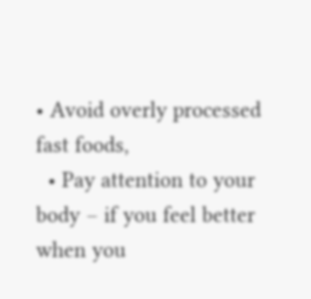• Avoid overly processed fast foods,
  • Pay attention to your body – if you feel better when you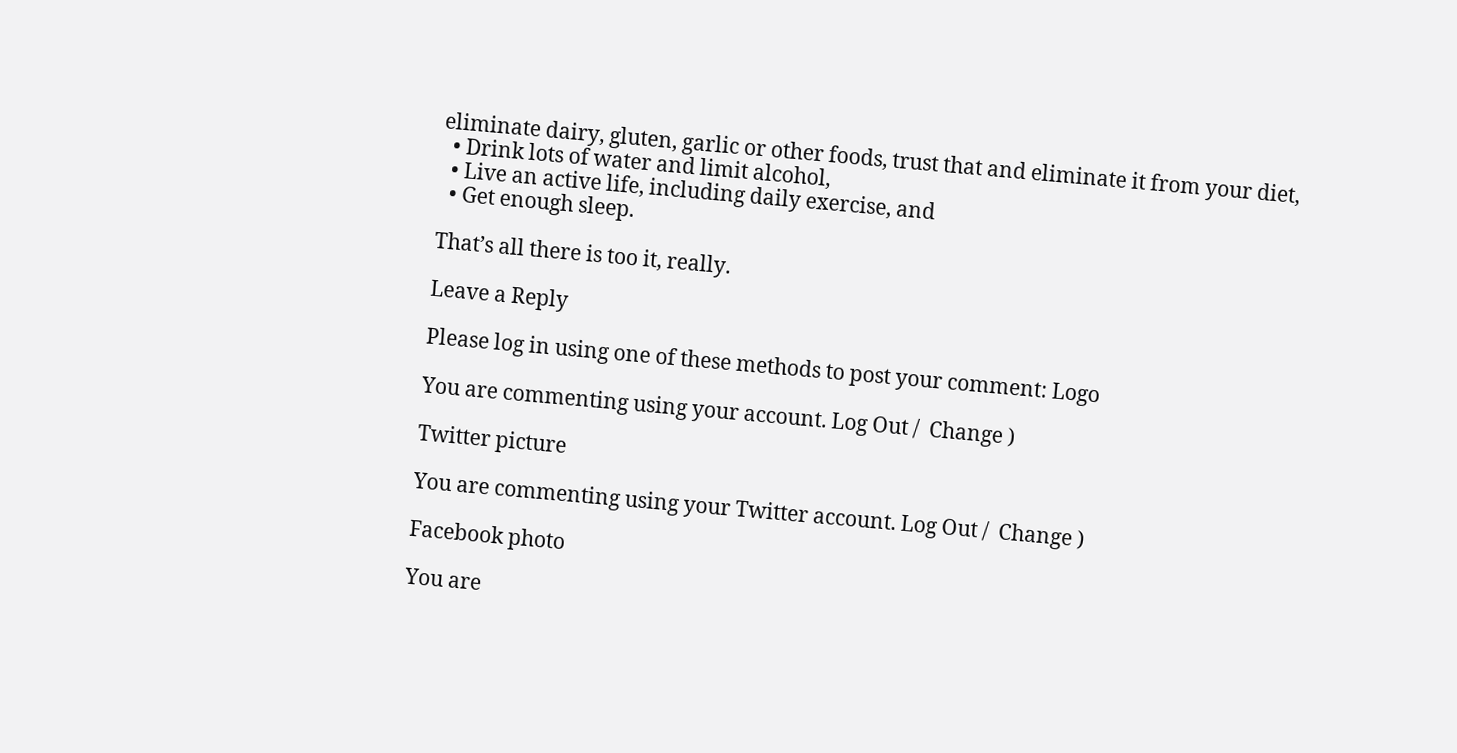eliminate dairy, gluten, garlic or other foods, trust that and eliminate it from your diet,
  • Drink lots of water and limit alcohol,
  • Live an active life, including daily exercise, and
  • Get enough sleep.

That’s all there is too it, really.

Leave a Reply

Please log in using one of these methods to post your comment: Logo

You are commenting using your account. Log Out /  Change )

Twitter picture

You are commenting using your Twitter account. Log Out /  Change )

Facebook photo

You are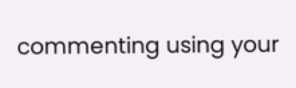commenting using your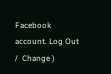Facebook account. Log Out /  Change )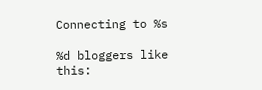Connecting to %s

%d bloggers like this: